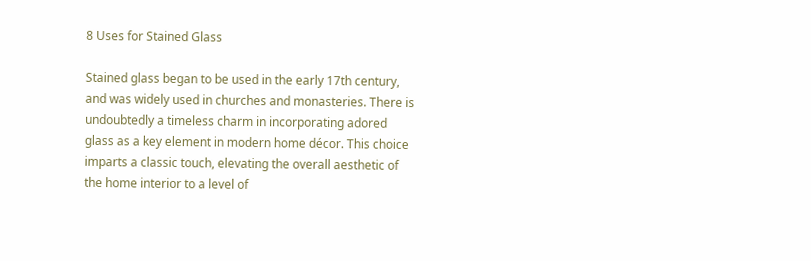8 Uses for Stained Glass

Stained glass began to be used in the early 17th century, and was widely used in churches and monasteries. There is undoubtedly a timeless charm in incorporating adored glass as a key element in modern home décor. This choice imparts a classic touch, elevating the overall aesthetic of the home interior to a level of